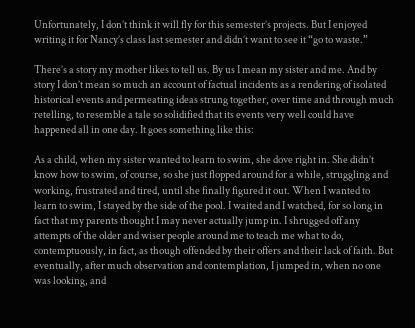Unfortunately, I don’t think it will fly for this semester’s projects. But I enjoyed writing it for Nancy’s class last semester and didn’t want to see it “go to waste.”

There’s a story my mother likes to tell us. By us I mean my sister and me. And by story I don’t mean so much an account of factual incidents as a rendering of isolated historical events and permeating ideas strung together, over time and through much retelling, to resemble a tale so solidified that its events very well could have happened all in one day. It goes something like this:

As a child, when my sister wanted to learn to swim, she dove right in. She didn’t know how to swim, of course, so she just flopped around for a while, struggling and working, frustrated and tired, until she finally figured it out. When I wanted to learn to swim, I stayed by the side of the pool. I waited and I watched, for so long in fact that my parents thought I may never actually jump in. I shrugged off any attempts of the older and wiser people around me to teach me what to do, contemptuously, in fact, as though offended by their offers and their lack of faith. But eventually, after much observation and contemplation, I jumped in, when no one was looking, and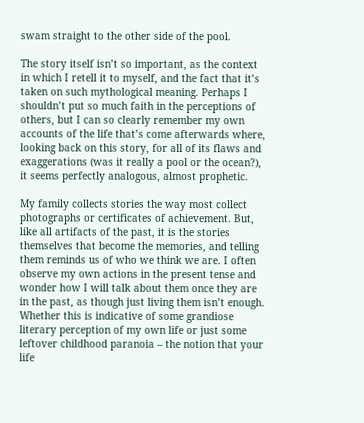swam straight to the other side of the pool.

The story itself isn’t so important, as the context in which I retell it to myself, and the fact that it’s taken on such mythological meaning. Perhaps I shouldn’t put so much faith in the perceptions of others, but I can so clearly remember my own accounts of the life that’s come afterwards where, looking back on this story, for all of its flaws and exaggerations (was it really a pool or the ocean?), it seems perfectly analogous, almost prophetic.

My family collects stories the way most collect photographs or certificates of achievement. But, like all artifacts of the past, it is the stories themselves that become the memories, and telling them reminds us of who we think we are. I often observe my own actions in the present tense and wonder how I will talk about them once they are in the past, as though just living them isn’t enough. Whether this is indicative of some grandiose literary perception of my own life or just some leftover childhood paranoia – the notion that your life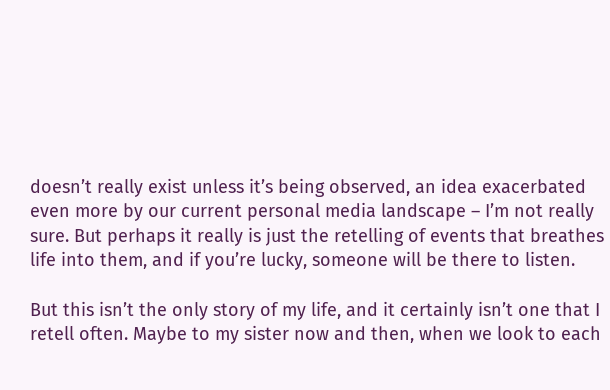doesn’t really exist unless it’s being observed, an idea exacerbated even more by our current personal media landscape – I’m not really sure. But perhaps it really is just the retelling of events that breathes life into them, and if you’re lucky, someone will be there to listen.

But this isn’t the only story of my life, and it certainly isn’t one that I retell often. Maybe to my sister now and then, when we look to each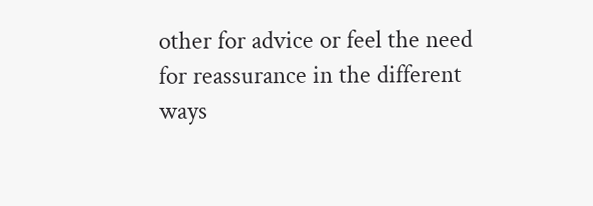other for advice or feel the need for reassurance in the different ways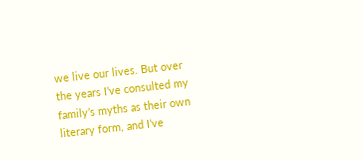we live our lives. But over the years I’ve consulted my family’s myths as their own literary form, and I’ve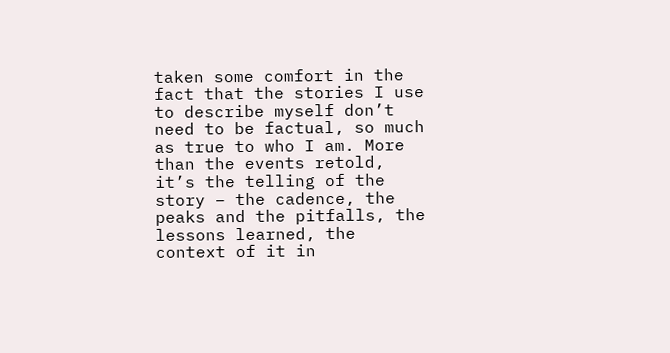taken some comfort in the fact that the stories I use to describe myself don’t need to be factual, so much as true to who I am. More than the events retold, it’s the telling of the story – the cadence, the peaks and the pitfalls, the lessons learned, the context of it in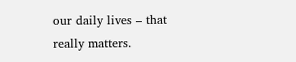our daily lives – that really matters.